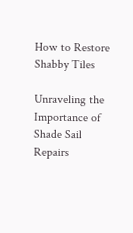How to Restore Shabby Tiles

Unraveling the Importance of Shade Sail Repairs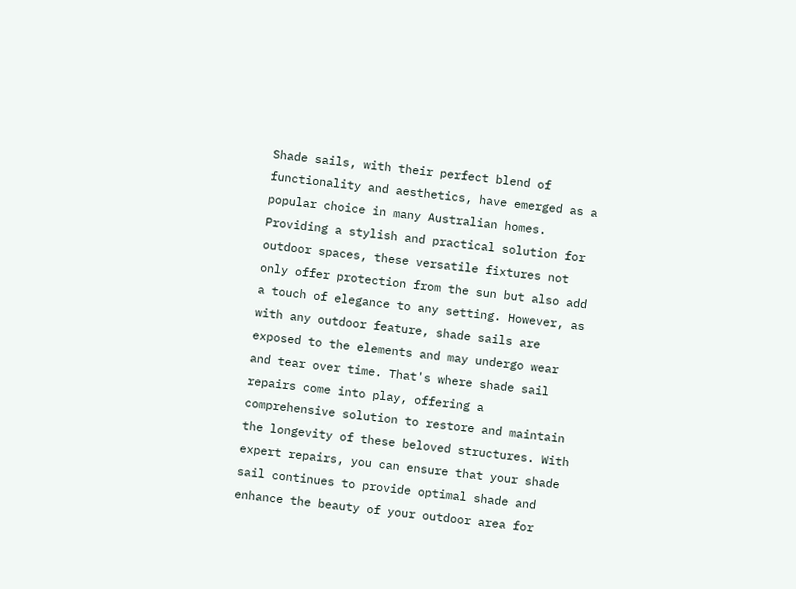Shade sails, with their perfect blend of functionality and aesthetics, have emerged as a popular choice in many Australian homes. Providing a stylish and practical solution for outdoor spaces, these versatile fixtures not only offer protection from the sun but also add a touch of elegance to any setting. However, as with any outdoor feature, shade sails are exposed to the elements and may undergo wear and tear over time. That's where shade sail repairs come into play, offering a comprehensive solution to restore and maintain the longevity of these beloved structures. With expert repairs, you can ensure that your shade sail continues to provide optimal shade and enhance the beauty of your outdoor area for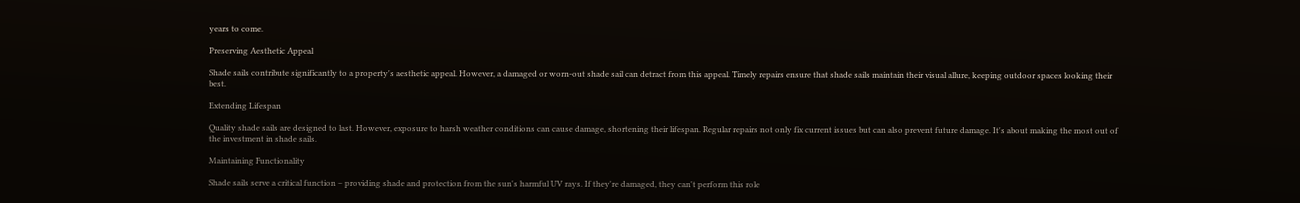years to come.

Preserving Aesthetic Appeal

Shade sails contribute significantly to a property's aesthetic appeal. However, a damaged or worn-out shade sail can detract from this appeal. Timely repairs ensure that shade sails maintain their visual allure, keeping outdoor spaces looking their best.

Extending Lifespan

Quality shade sails are designed to last. However, exposure to harsh weather conditions can cause damage, shortening their lifespan. Regular repairs not only fix current issues but can also prevent future damage. It's about making the most out of the investment in shade sails.

Maintaining Functionality

Shade sails serve a critical function – providing shade and protection from the sun's harmful UV rays. If they're damaged, they can't perform this role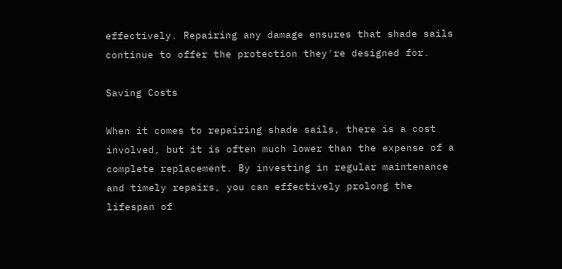effectively. Repairing any damage ensures that shade sails continue to offer the protection they're designed for.

Saving Costs

When it comes to repairing shade sails, there is a cost involved, but it is often much lower than the expense of a complete replacement. By investing in regular maintenance and timely repairs, you can effectively prolong the lifespan of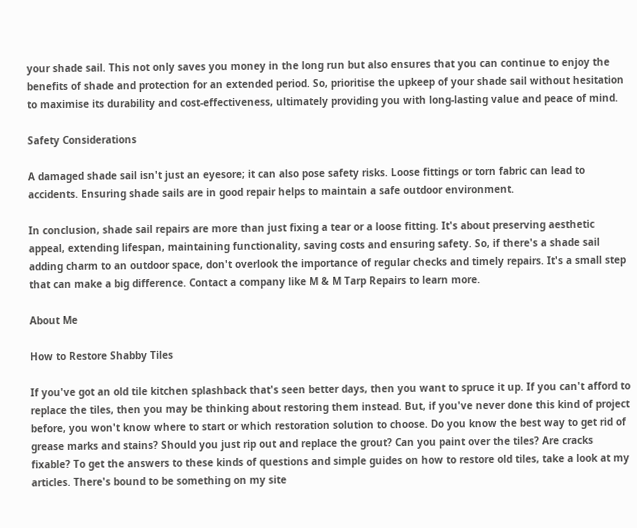your shade sail. This not only saves you money in the long run but also ensures that you can continue to enjoy the benefits of shade and protection for an extended period. So, prioritise the upkeep of your shade sail without hesitation to maximise its durability and cost-effectiveness, ultimately providing you with long-lasting value and peace of mind.

Safety Considerations

A damaged shade sail isn't just an eyesore; it can also pose safety risks. Loose fittings or torn fabric can lead to accidents. Ensuring shade sails are in good repair helps to maintain a safe outdoor environment.

In conclusion, shade sail repairs are more than just fixing a tear or a loose fitting. It's about preserving aesthetic appeal, extending lifespan, maintaining functionality, saving costs and ensuring safety. So, if there's a shade sail adding charm to an outdoor space, don't overlook the importance of regular checks and timely repairs. It's a small step that can make a big difference. Contact a company like M & M Tarp Repairs to learn more.

About Me

How to Restore Shabby Tiles

If you've got an old tile kitchen splashback that's seen better days, then you want to spruce it up. If you can't afford to replace the tiles, then you may be thinking about restoring them instead. But, if you've never done this kind of project before, you won't know where to start or which restoration solution to choose. Do you know the best way to get rid of grease marks and stains? Should you just rip out and replace the grout? Can you paint over the tiles? Are cracks fixable? To get the answers to these kinds of questions and simple guides on how to restore old tiles, take a look at my articles. There's bound to be something on my site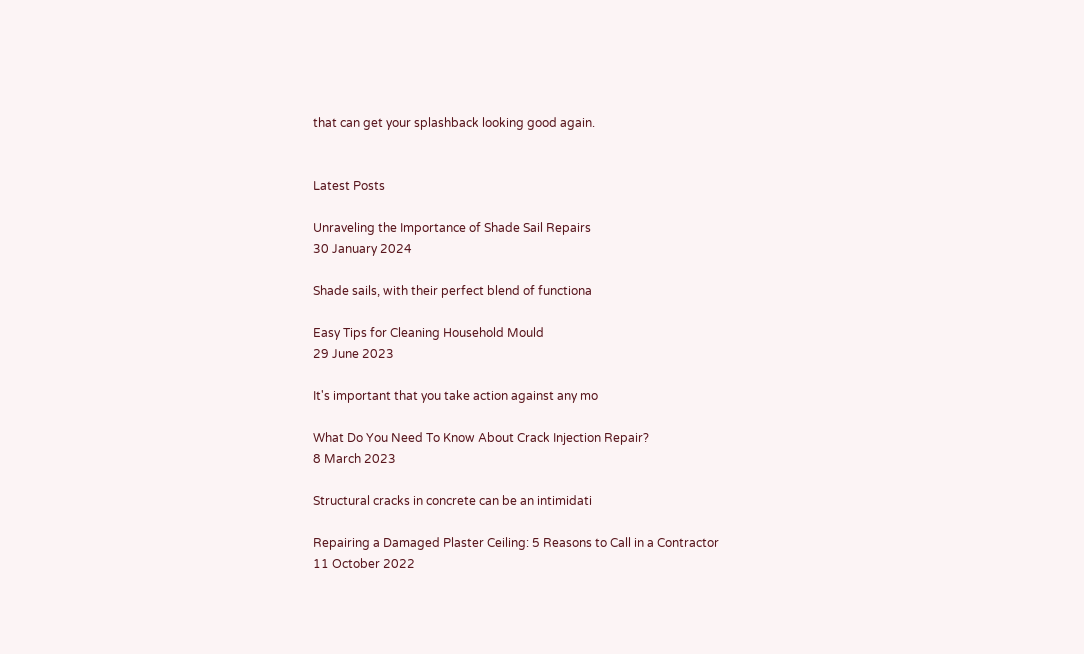that can get your splashback looking good again.


Latest Posts

Unraveling the Importance of Shade Sail Repairs
30 January 2024

Shade sails, with their perfect blend of functiona

Easy Tips for Cleaning Household Mould
29 June 2023

It's important that you take action against any mo

What Do You Need To Know About Crack Injection Repair?
8 March 2023

Structural cracks in concrete can be an intimidati

Repairing a Damaged Plaster Ceiling: 5 Reasons to Call in a Contractor
11 October 2022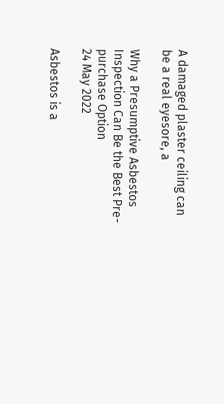A damaged plaster ceiling can be a real eyesore, a

Why a Presumptive Asbestos Inspection Can Be the Best Pre-purchase Option
24 May 2022

Asbestos is a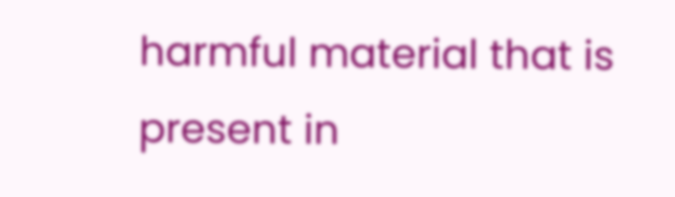harmful material that is present in